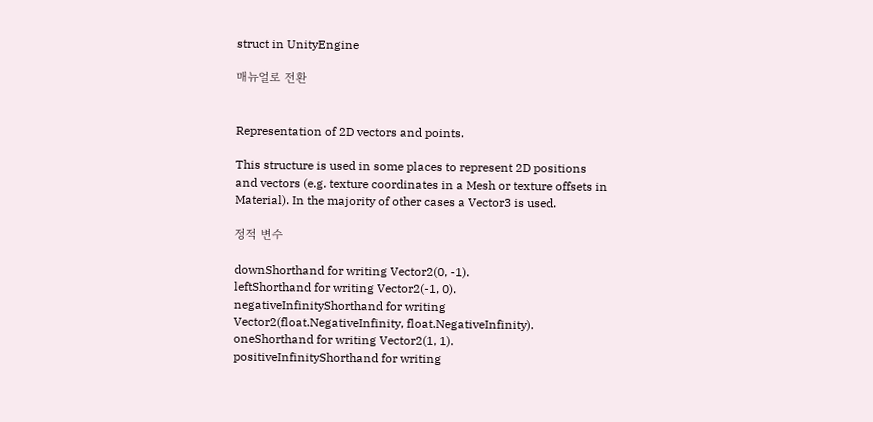struct in UnityEngine

매뉴얼로 전환


Representation of 2D vectors and points.

This structure is used in some places to represent 2D positions and vectors (e.g. texture coordinates in a Mesh or texture offsets in Material). In the majority of other cases a Vector3 is used.

정적 변수

downShorthand for writing Vector2(0, -1).
leftShorthand for writing Vector2(-1, 0).
negativeInfinityShorthand for writing Vector2(float.NegativeInfinity, float.NegativeInfinity).
oneShorthand for writing Vector2(1, 1).
positiveInfinityShorthand for writing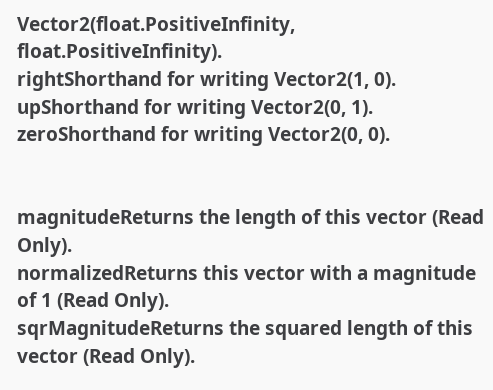Vector2(float.PositiveInfinity, float.PositiveInfinity).
rightShorthand for writing Vector2(1, 0).
upShorthand for writing Vector2(0, 1).
zeroShorthand for writing Vector2(0, 0).


magnitudeReturns the length of this vector (Read Only).
normalizedReturns this vector with a magnitude of 1 (Read Only).
sqrMagnitudeReturns the squared length of this vector (Read Only).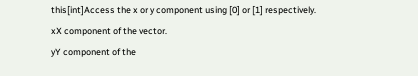this[int]Access the x or y component using [0] or [1] respectively.
xX component of the vector.
yY component of the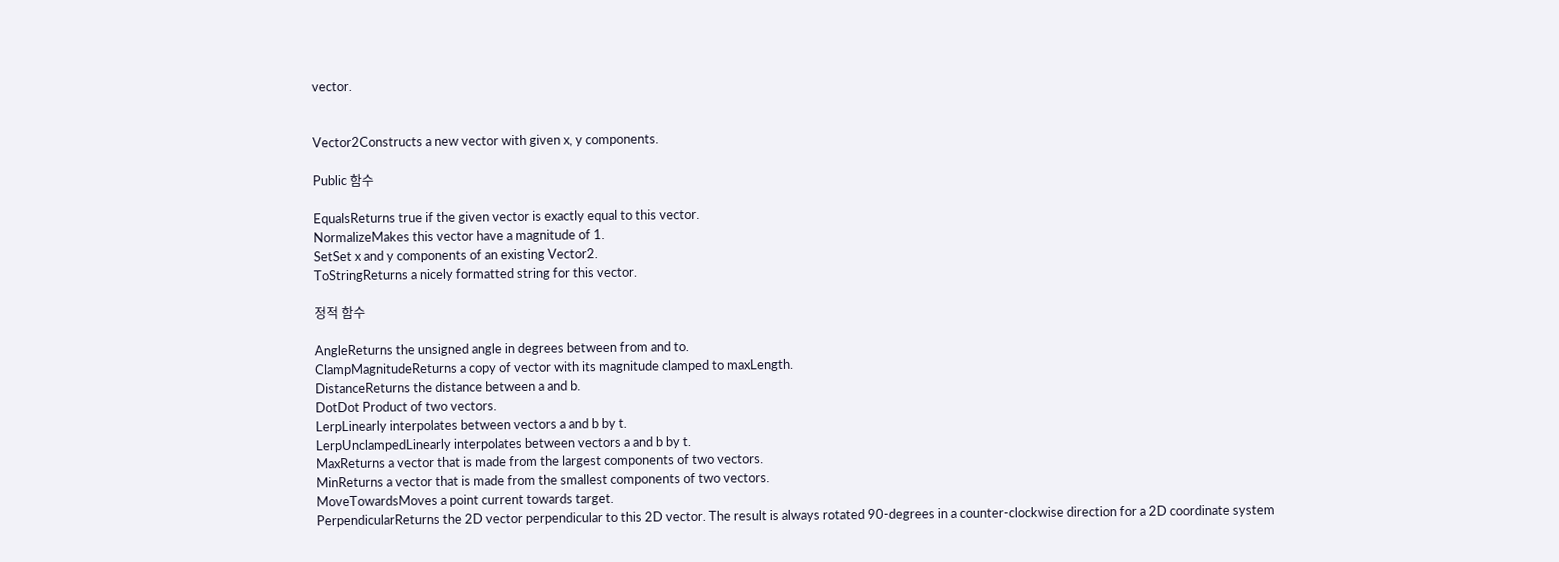vector.


Vector2Constructs a new vector with given x, y components.

Public 함수

EqualsReturns true if the given vector is exactly equal to this vector.
NormalizeMakes this vector have a magnitude of 1.
SetSet x and y components of an existing Vector2.
ToStringReturns a nicely formatted string for this vector.

정적 함수

AngleReturns the unsigned angle in degrees between from and to.
ClampMagnitudeReturns a copy of vector with its magnitude clamped to maxLength.
DistanceReturns the distance between a and b.
DotDot Product of two vectors.
LerpLinearly interpolates between vectors a and b by t.
LerpUnclampedLinearly interpolates between vectors a and b by t.
MaxReturns a vector that is made from the largest components of two vectors.
MinReturns a vector that is made from the smallest components of two vectors.
MoveTowardsMoves a point current towards target.
PerpendicularReturns the 2D vector perpendicular to this 2D vector. The result is always rotated 90-degrees in a counter-clockwise direction for a 2D coordinate system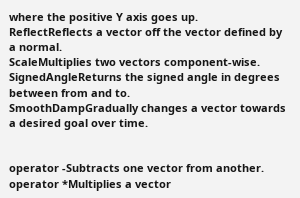where the positive Y axis goes up.
ReflectReflects a vector off the vector defined by a normal.
ScaleMultiplies two vectors component-wise.
SignedAngleReturns the signed angle in degrees between from and to.
SmoothDampGradually changes a vector towards a desired goal over time.


operator -Subtracts one vector from another.
operator *Multiplies a vector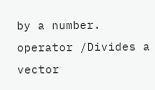by a number.
operator /Divides a vector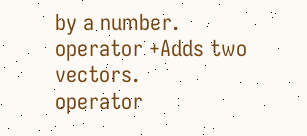by a number.
operator +Adds two vectors.
operator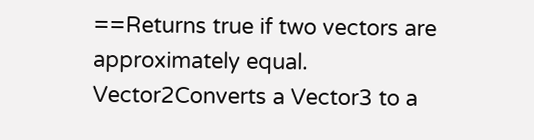==Returns true if two vectors are approximately equal.
Vector2Converts a Vector3 to a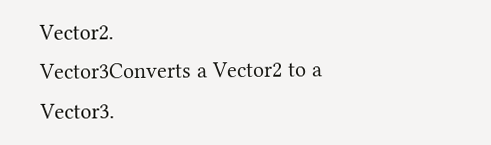Vector2.
Vector3Converts a Vector2 to a Vector3.